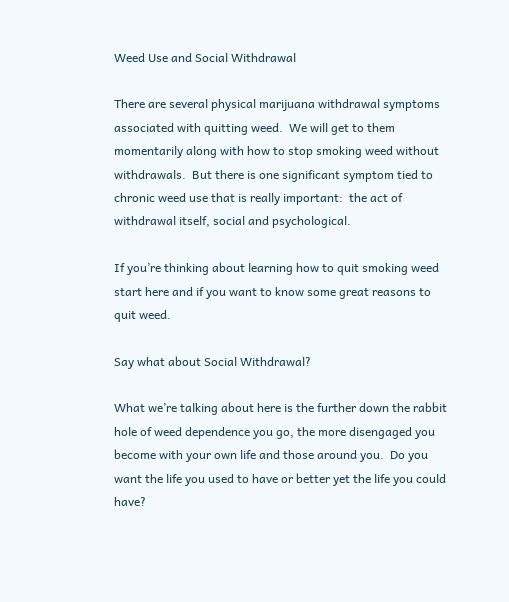Weed Use and Social Withdrawal

There are several physical marijuana withdrawal symptoms associated with quitting weed.  We will get to them momentarily along with how to stop smoking weed without withdrawals.  But there is one significant symptom tied to chronic weed use that is really important:  the act of withdrawal itself, social and psychological.

If you’re thinking about learning how to quit smoking weed start here and if you want to know some great reasons to quit weed.

Say what about Social Withdrawal?

What we’re talking about here is the further down the rabbit hole of weed dependence you go, the more disengaged you become with your own life and those around you.  Do you want the life you used to have or better yet the life you could have?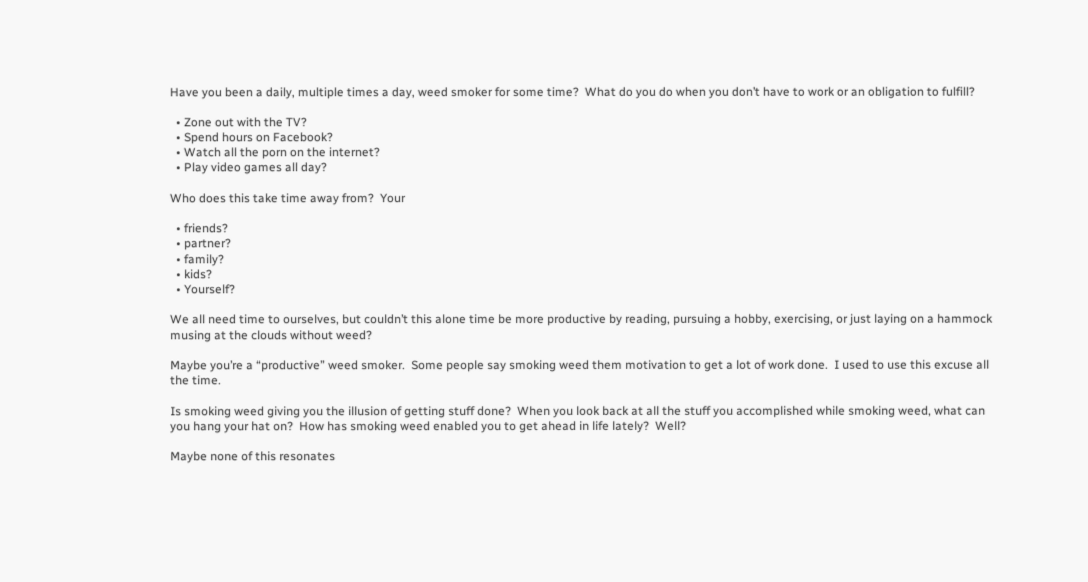Have you been a daily, multiple times a day, weed smoker for some time?  What do you do when you don’t have to work or an obligation to fulfill?

  • Zone out with the TV?
  • Spend hours on Facebook?
  • Watch all the porn on the internet?
  • Play video games all day?

Who does this take time away from?  Your

  • friends?
  • partner?
  • family?
  • kids?
  • Yourself?

We all need time to ourselves, but couldn’t this alone time be more productive by reading, pursuing a hobby, exercising, or just laying on a hammock musing at the clouds without weed?

Maybe you’re a “productive” weed smoker.  Some people say smoking weed them motivation to get a lot of work done.  I used to use this excuse all the time.

Is smoking weed giving you the illusion of getting stuff done?  When you look back at all the stuff you accomplished while smoking weed, what can you hang your hat on?  How has smoking weed enabled you to get ahead in life lately?  Well?

Maybe none of this resonates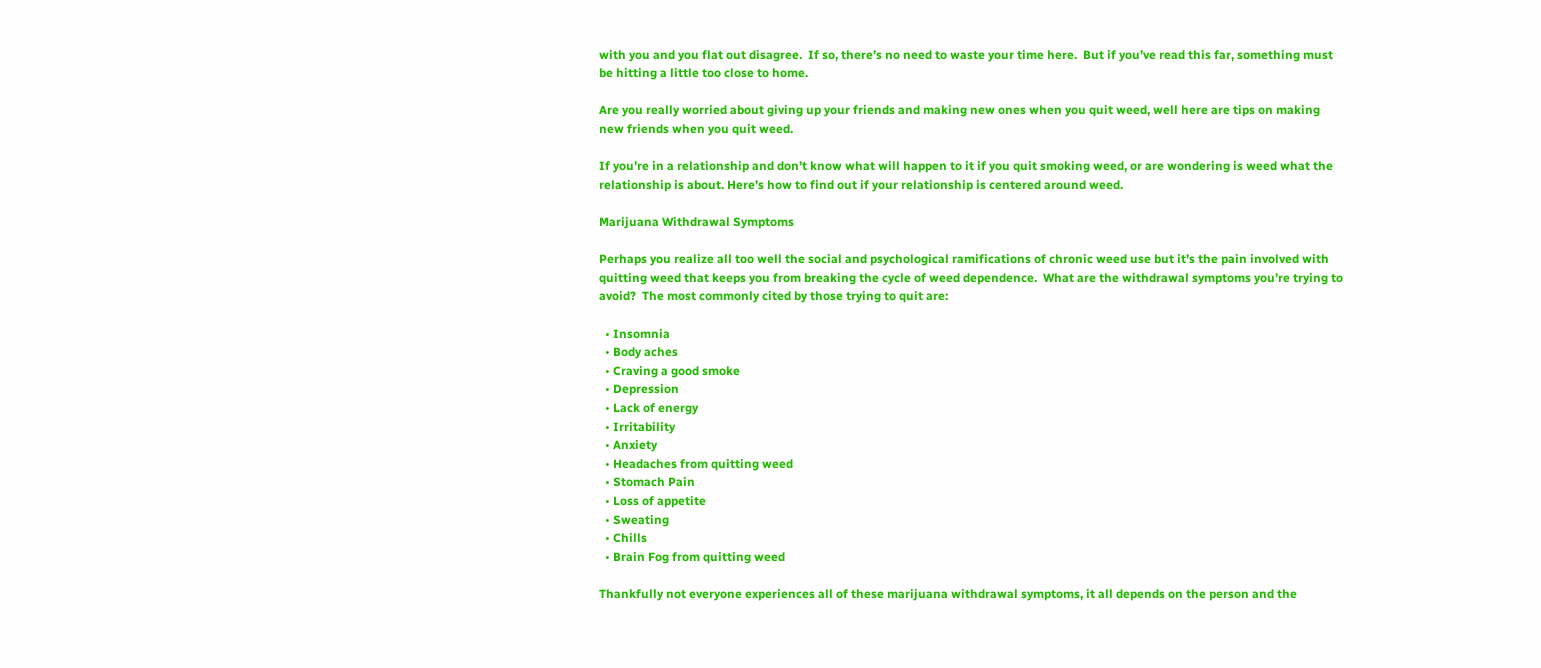with you and you flat out disagree.  If so, there’s no need to waste your time here.  But if you’ve read this far, something must be hitting a little too close to home.

Are you really worried about giving up your friends and making new ones when you quit weed, well here are tips on making new friends when you quit weed.

If you’re in a relationship and don’t know what will happen to it if you quit smoking weed, or are wondering is weed what the relationship is about. Here’s how to find out if your relationship is centered around weed.

Marijuana Withdrawal Symptoms

Perhaps you realize all too well the social and psychological ramifications of chronic weed use but it’s the pain involved with quitting weed that keeps you from breaking the cycle of weed dependence.  What are the withdrawal symptoms you’re trying to avoid?  The most commonly cited by those trying to quit are:

  • Insomnia
  • Body aches
  • Craving a good smoke
  • Depression
  • Lack of energy
  • Irritability
  • Anxiety
  • Headaches from quitting weed
  • Stomach Pain
  • Loss of appetite
  • Sweating
  • Chills
  • Brain Fog from quitting weed

Thankfully not everyone experiences all of these marijuana withdrawal symptoms, it all depends on the person and the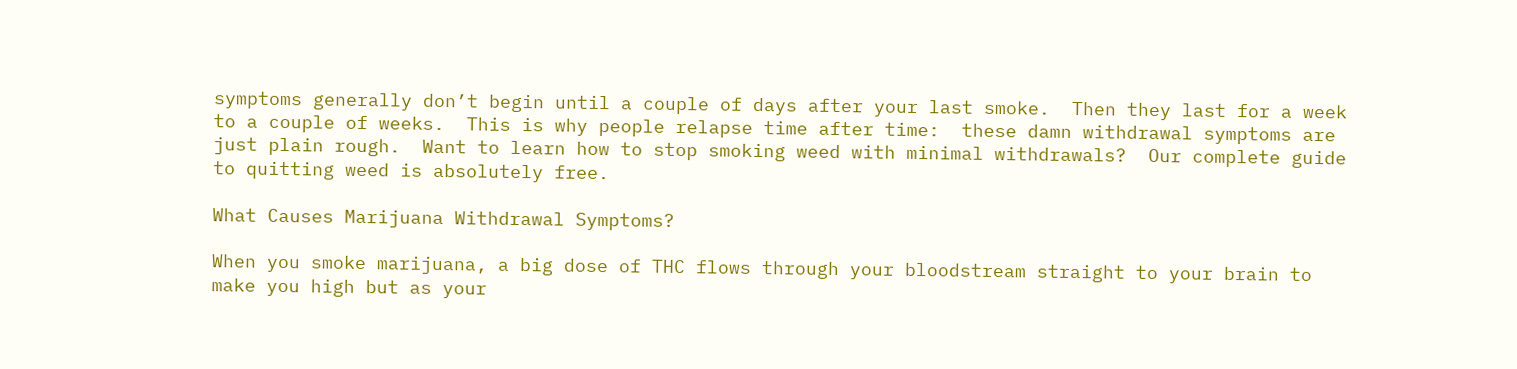symptoms generally don’t begin until a couple of days after your last smoke.  Then they last for a week to a couple of weeks.  This is why people relapse time after time:  these damn withdrawal symptoms are just plain rough.  Want to learn how to stop smoking weed with minimal withdrawals?  Our complete guide to quitting weed is absolutely free.

What Causes Marijuana Withdrawal Symptoms?

When you smoke marijuana, a big dose of THC flows through your bloodstream straight to your brain to make you high but as your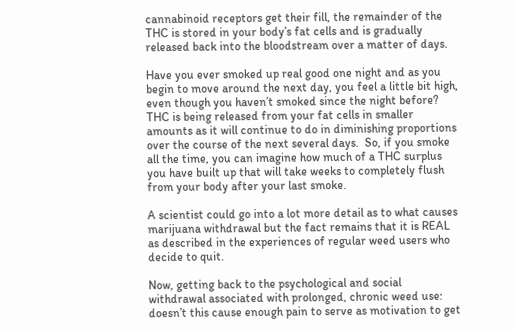cannabinoid receptors get their fill, the remainder of the THC is stored in your body’s fat cells and is gradually released back into the bloodstream over a matter of days.

Have you ever smoked up real good one night and as you begin to move around the next day, you feel a little bit high, even though you haven’t smoked since the night before?  THC is being released from your fat cells in smaller amounts as it will continue to do in diminishing proportions over the course of the next several days.  So, if you smoke all the time, you can imagine how much of a THC surplus you have built up that will take weeks to completely flush from your body after your last smoke.

A scientist could go into a lot more detail as to what causes marijuana withdrawal but the fact remains that it is REAL as described in the experiences of regular weed users who decide to quit.

Now, getting back to the psychological and social withdrawal associated with prolonged, chronic weed use:  doesn’t this cause enough pain to serve as motivation to get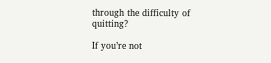through the difficulty of quitting?

If you’re not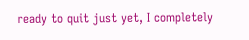ready to quit just yet, I completely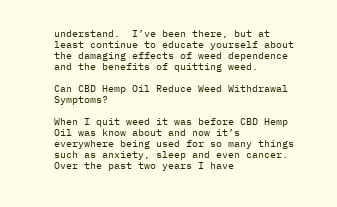understand.  I’ve been there, but at least continue to educate yourself about the damaging effects of weed dependence and the benefits of quitting weed.

Can CBD Hemp Oil Reduce Weed Withdrawal Symptoms?

When I quit weed it was before CBD Hemp Oil was know about and now it’s everywhere being used for so many things such as anxiety, sleep and even cancer. Over the past two years I have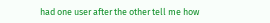had one user after the other tell me how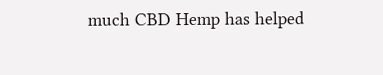much CBD Hemp has helped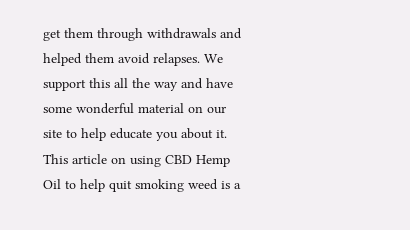get them through withdrawals and helped them avoid relapses. We support this all the way and have some wonderful material on our site to help educate you about it. This article on using CBD Hemp Oil to help quit smoking weed is a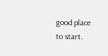good place to start.